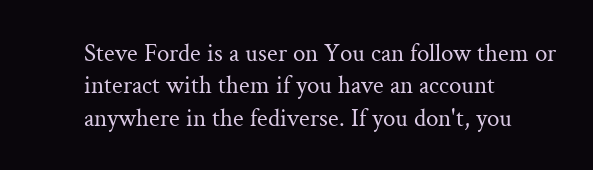Steve Forde is a user on You can follow them or interact with them if you have an account anywhere in the fediverse. If you don't, you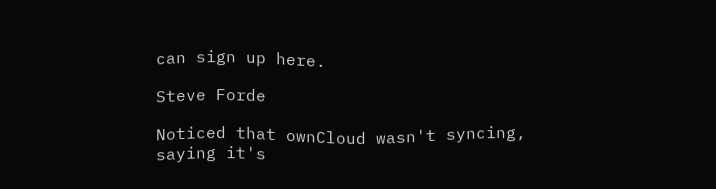can sign up here.

Steve Forde

Noticed that ownCloud wasn't syncing, saying it's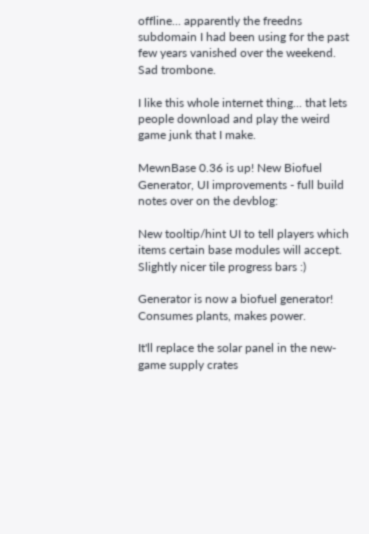offline... apparently the freedns subdomain I had been using for the past few years vanished over the weekend. Sad trombone.

I like this whole internet thing... that lets people download and play the weird game junk that I make.

MewnBase 0.36 is up! New Biofuel Generator, UI improvements - full build notes over on the devblog:

New tooltip/hint UI to tell players which items certain base modules will accept. Slightly nicer tile progress bars :)

Generator is now a biofuel generator! Consumes plants, makes power.

It'll replace the solar panel in the new-game supply crates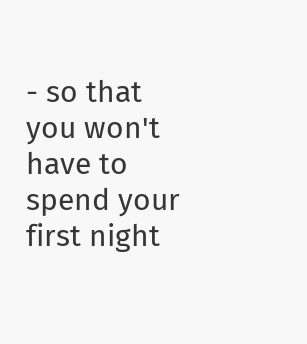- so that you won't have to spend your first night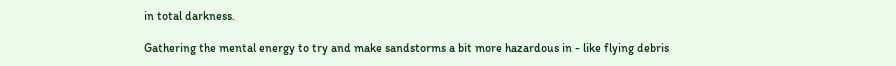in total darkness.

Gathering the mental energy to try and make sandstorms a bit more hazardous in - like flying debris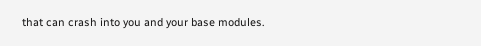that can crash into you and your base modules.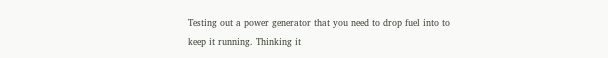Testing out a power generator that you need to drop fuel into to keep it running. Thinking it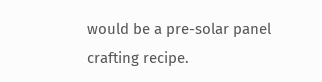would be a pre-solar panel crafting recipe.